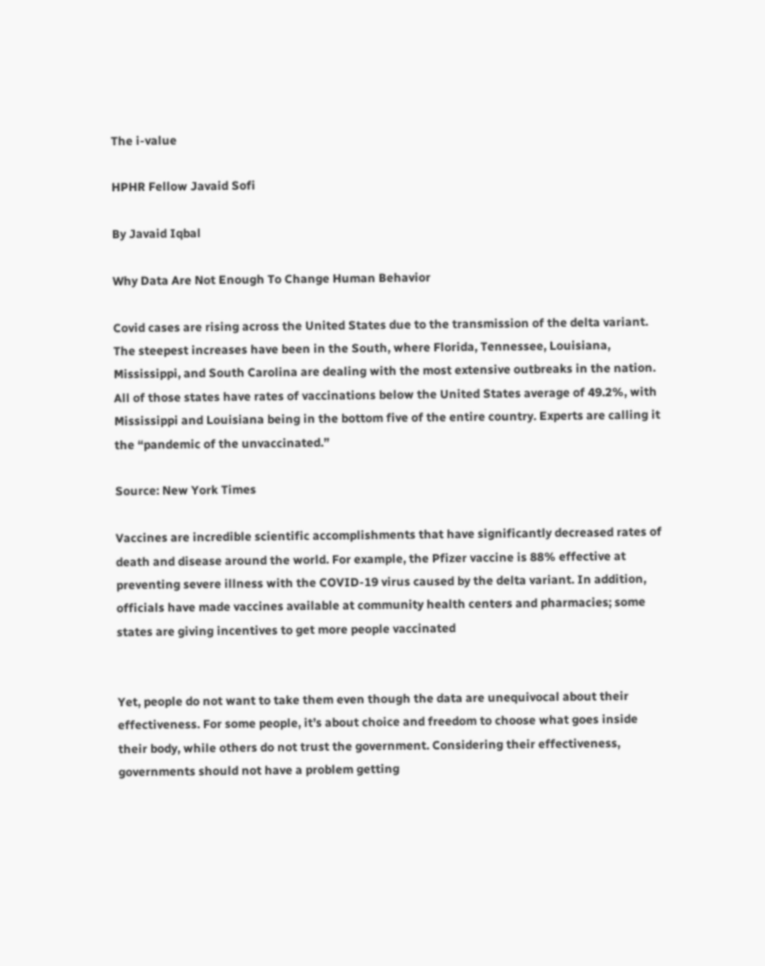The i-value

HPHR Fellow Javaid Sofi

By Javaid Iqbal

Why Data Are Not Enough To Change Human Behavior

Covid cases are rising across the United States due to the transmission of the delta variant. The steepest increases have been in the South, where Florida, Tennessee, Louisiana, Mississippi, and South Carolina are dealing with the most extensive outbreaks in the nation. All of those states have rates of vaccinations below the United States average of 49.2%, with Mississippi and Louisiana being in the bottom five of the entire country. Experts are calling it the “pandemic of the unvaccinated.”

Source: New York Times

Vaccines are incredible scientific accomplishments that have significantly decreased rates of death and disease around the world. For example, the Pfizer vaccine is 88% effective at preventing severe illness with the COVID-19 virus caused by the delta variant. In addition, officials have made vaccines available at community health centers and pharmacies; some states are giving incentives to get more people vaccinated


Yet, people do not want to take them even though the data are unequivocal about their effectiveness. For some people, it’s about choice and freedom to choose what goes inside their body, while others do not trust the government. Considering their effectiveness, governments should not have a problem getting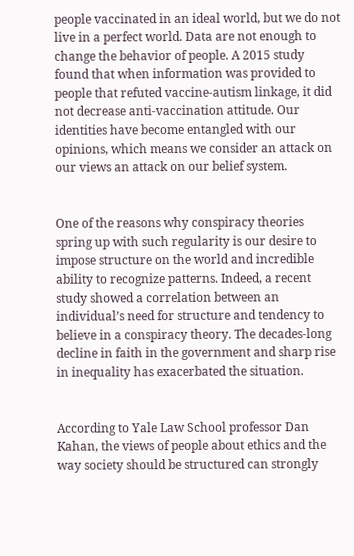people vaccinated in an ideal world, but we do not live in a perfect world. Data are not enough to change the behavior of people. A 2015 study found that when information was provided to people that refuted vaccine-autism linkage, it did not decrease anti-vaccination attitude. Our identities have become entangled with our opinions, which means we consider an attack on our views an attack on our belief system.


One of the reasons why conspiracy theories spring up with such regularity is our desire to impose structure on the world and incredible ability to recognize patterns. Indeed, a recent study showed a correlation between an individual’s need for structure and tendency to believe in a conspiracy theory. The decades-long decline in faith in the government and sharp rise in inequality has exacerbated the situation.


According to Yale Law School professor Dan Kahan, the views of people about ethics and the way society should be structured can strongly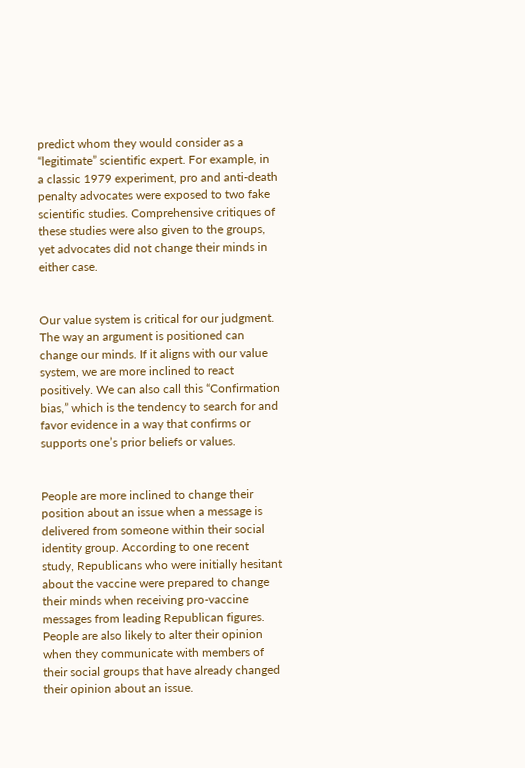predict whom they would consider as a “legitimate” scientific expert. For example, in a classic 1979 experiment, pro and anti-death penalty advocates were exposed to two fake scientific studies. Comprehensive critiques of these studies were also given to the groups, yet advocates did not change their minds in either case.


Our value system is critical for our judgment. The way an argument is positioned can change our minds. If it aligns with our value system, we are more inclined to react positively. We can also call this “Confirmation bias,” which is the tendency to search for and favor evidence in a way that confirms or supports one’s prior beliefs or values.


People are more inclined to change their position about an issue when a message is delivered from someone within their social identity group. According to one recent study, Republicans who were initially hesitant about the vaccine were prepared to change their minds when receiving pro-vaccine messages from leading Republican figures. People are also likely to alter their opinion when they communicate with members of their social groups that have already changed their opinion about an issue.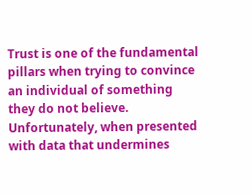Trust is one of the fundamental pillars when trying to convince an individual of something they do not believe. Unfortunately, when presented with data that undermines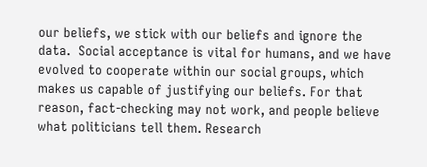our beliefs, we stick with our beliefs and ignore the data.  Social acceptance is vital for humans, and we have evolved to cooperate within our social groups, which makes us capable of justifying our beliefs. For that reason, fact-checking may not work, and people believe what politicians tell them. Research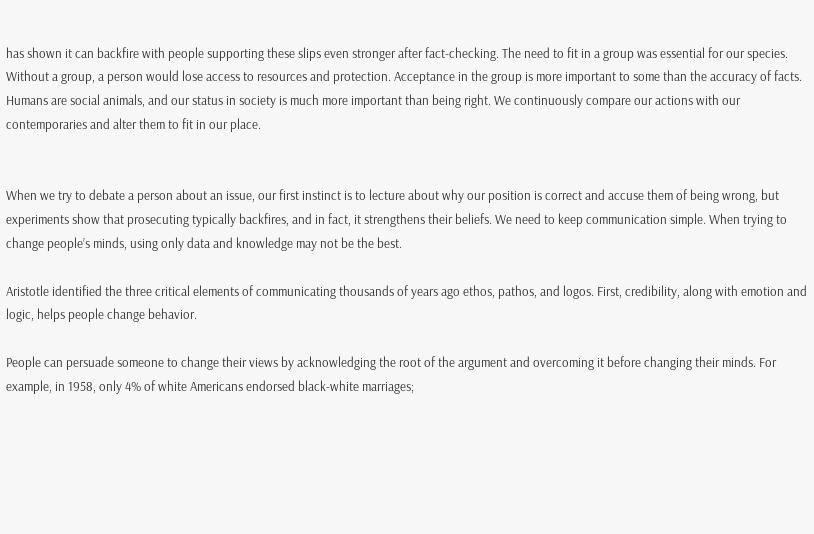has shown it can backfire with people supporting these slips even stronger after fact-checking. The need to fit in a group was essential for our species. Without a group, a person would lose access to resources and protection. Acceptance in the group is more important to some than the accuracy of facts. Humans are social animals, and our status in society is much more important than being right. We continuously compare our actions with our contemporaries and alter them to fit in our place.


When we try to debate a person about an issue, our first instinct is to lecture about why our position is correct and accuse them of being wrong, but experiments show that prosecuting typically backfires, and in fact, it strengthens their beliefs. We need to keep communication simple. When trying to change people’s minds, using only data and knowledge may not be the best.

Aristotle identified the three critical elements of communicating thousands of years ago ethos, pathos, and logos. First, credibility, along with emotion and logic, helps people change behavior.

People can persuade someone to change their views by acknowledging the root of the argument and overcoming it before changing their minds. For example, in 1958, only 4% of white Americans endorsed black-white marriages;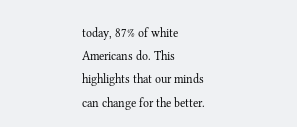today, 87% of white Americans do. This highlights that our minds can change for the better.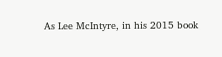As Lee McIntyre, in his 2015 book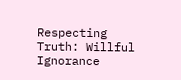Respecting Truth: Willful Ignorance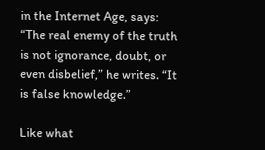in the Internet Age, says: “The real enemy of the truth is not ignorance, doubt, or even disbelief,” he writes. “It is false knowledge.”

Like what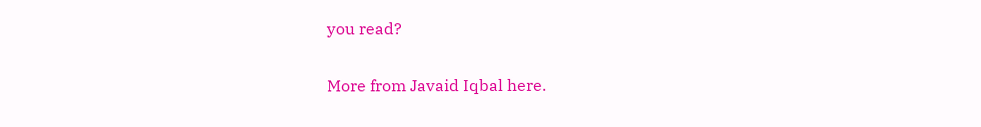you read?

More from Javaid Iqbal here.